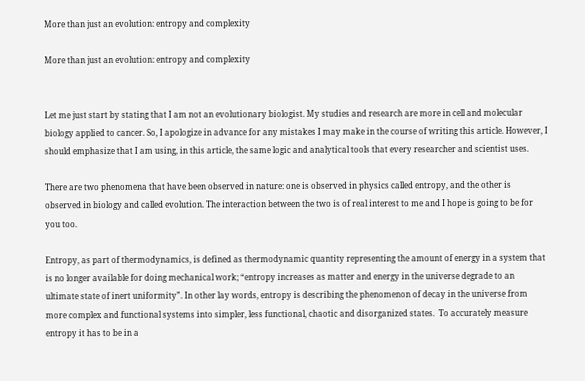More than just an evolution: entropy and complexity

More than just an evolution: entropy and complexity


Let me just start by stating that I am not an evolutionary biologist. My studies and research are more in cell and molecular biology applied to cancer. So, I apologize in advance for any mistakes I may make in the course of writing this article. However, I should emphasize that I am using, in this article, the same logic and analytical tools that every researcher and scientist uses.

There are two phenomena that have been observed in nature: one is observed in physics called entropy, and the other is observed in biology and called evolution. The interaction between the two is of real interest to me and I hope is going to be for you too.

Entropy, as part of thermodynamics, is defined as thermodynamic quantity representing the amount of energy in a system that is no longer available for doing mechanical work; “entropy increases as matter and energy in the universe degrade to an ultimate state of inert uniformity”. In other lay words, entropy is describing the phenomenon of decay in the universe from more complex and functional systems into simpler, less functional, chaotic and disorganized states.  To accurately measure entropy it has to be in a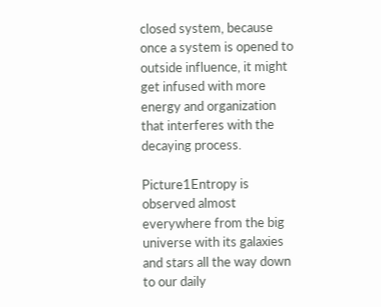closed system, because once a system is opened to outside influence, it might get infused with more energy and organization that interferes with the decaying process.

Picture1Entropy is observed almost everywhere from the big universe with its galaxies and stars all the way down to our daily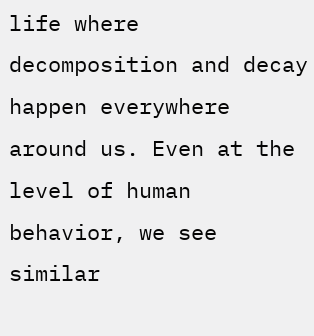life where decomposition and decay happen everywhere around us. Even at the level of human behavior, we see similar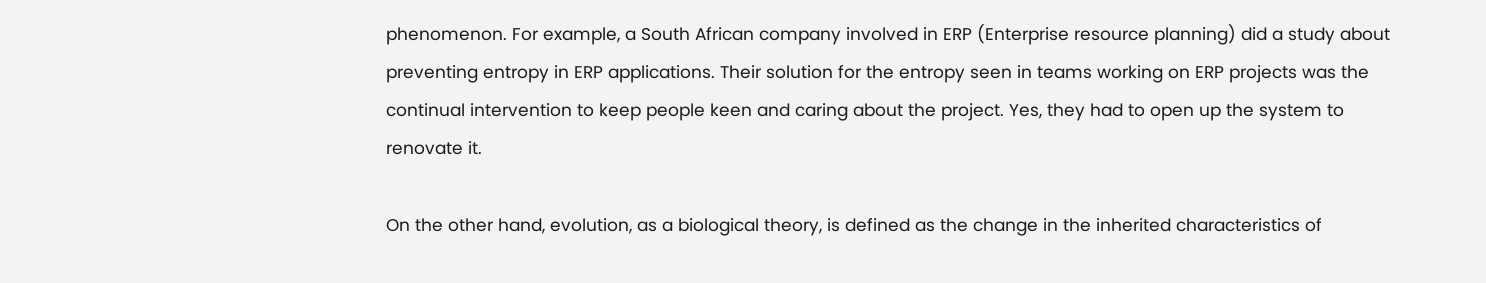phenomenon. For example, a South African company involved in ERP (Enterprise resource planning) did a study about preventing entropy in ERP applications. Their solution for the entropy seen in teams working on ERP projects was the continual intervention to keep people keen and caring about the project. Yes, they had to open up the system to renovate it.

On the other hand, evolution, as a biological theory, is defined as the change in the inherited characteristics of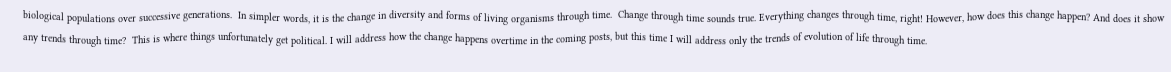biological populations over successive generations.  In simpler words, it is the change in diversity and forms of living organisms through time.  Change through time sounds true. Everything changes through time, right! However, how does this change happen? And does it show any trends through time?  This is where things unfortunately get political. I will address how the change happens overtime in the coming posts, but this time I will address only the trends of evolution of life through time.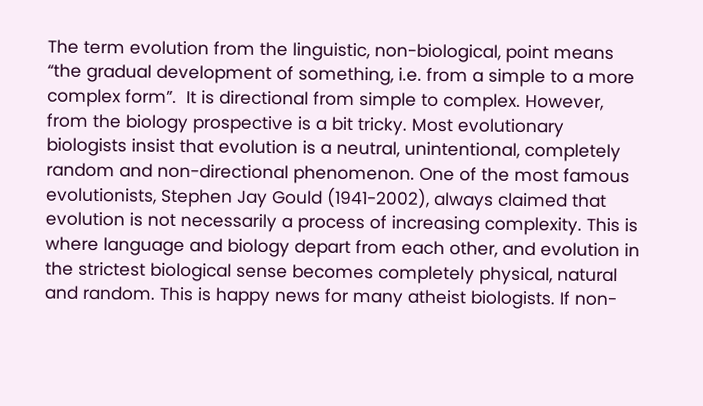The term evolution from the linguistic, non-biological, point means “the gradual development of something, i.e. from a simple to a more complex form”.  It is directional from simple to complex. However, from the biology prospective is a bit tricky. Most evolutionary biologists insist that evolution is a neutral, unintentional, completely random and non-directional phenomenon. One of the most famous evolutionists, Stephen Jay Gould (1941-2002), always claimed that evolution is not necessarily a process of increasing complexity. This is where language and biology depart from each other, and evolution in the strictest biological sense becomes completely physical, natural and random. This is happy news for many atheist biologists. If non-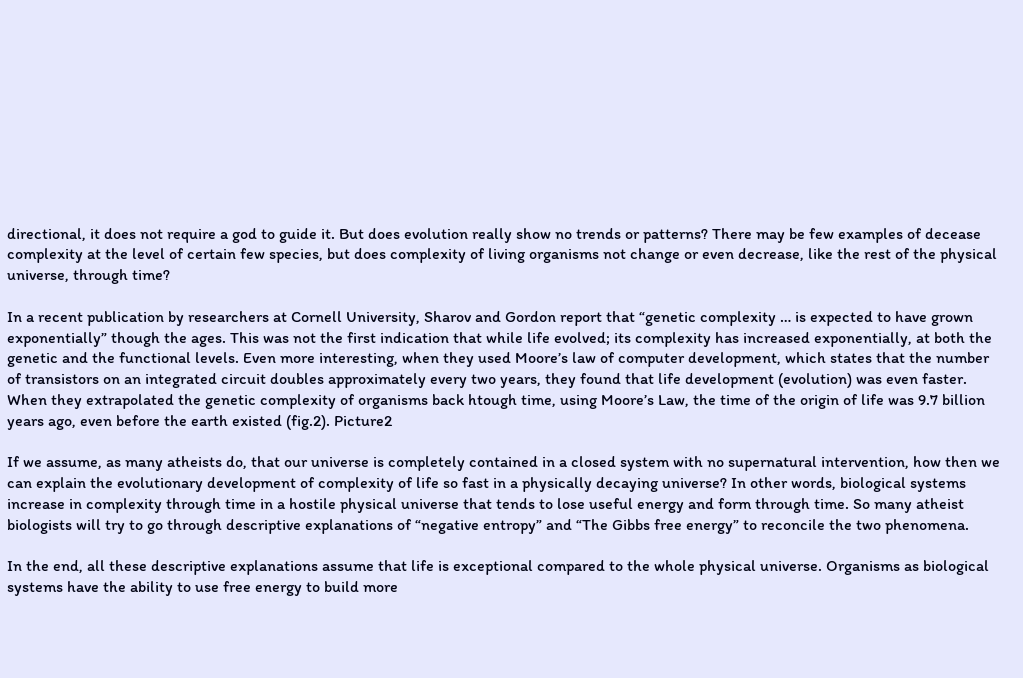directional, it does not require a god to guide it. But does evolution really show no trends or patterns? There may be few examples of decease complexity at the level of certain few species, but does complexity of living organisms not change or even decrease, like the rest of the physical universe, through time?

In a recent publication by researchers at Cornell University, Sharov and Gordon report that “genetic complexity … is expected to have grown exponentially” though the ages. This was not the first indication that while life evolved; its complexity has increased exponentially, at both the genetic and the functional levels. Even more interesting, when they used Moore’s law of computer development, which states that the number of transistors on an integrated circuit doubles approximately every two years, they found that life development (evolution) was even faster.  When they extrapolated the genetic complexity of organisms back htough time, using Moore’s Law, the time of the origin of life was 9.7 billion years ago, even before the earth existed (fig.2). Picture2

If we assume, as many atheists do, that our universe is completely contained in a closed system with no supernatural intervention, how then we can explain the evolutionary development of complexity of life so fast in a physically decaying universe? In other words, biological systems increase in complexity through time in a hostile physical universe that tends to lose useful energy and form through time. So many atheist biologists will try to go through descriptive explanations of “negative entropy” and “The Gibbs free energy” to reconcile the two phenomena.

In the end, all these descriptive explanations assume that life is exceptional compared to the whole physical universe. Organisms as biological systems have the ability to use free energy to build more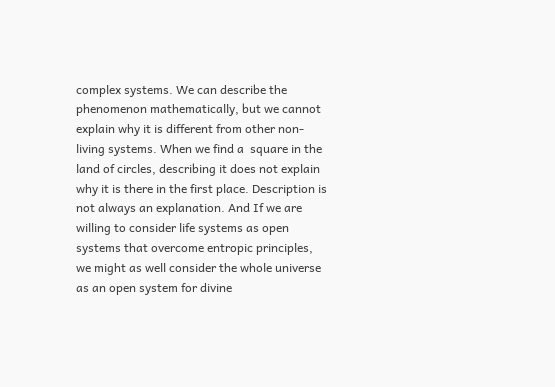complex systems. We can describe the phenomenon mathematically, but we cannot explain why it is different from other non-living systems. When we find a  square in the land of circles, describing it does not explain why it is there in the first place. Description is not always an explanation. And If we are willing to consider life systems as open systems that overcome entropic principles, we might as well consider the whole universe as an open system for divine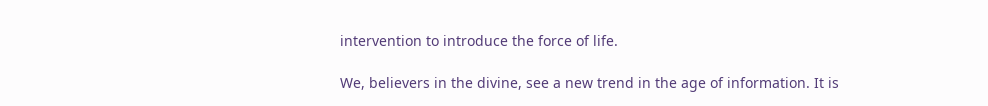intervention to introduce the force of life.

We, believers in the divine, see a new trend in the age of information. It is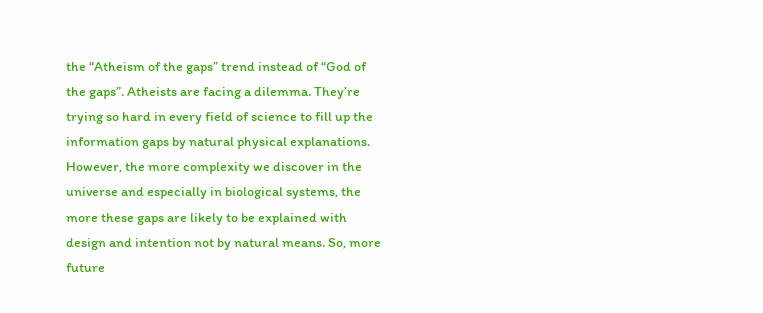the “Atheism of the gaps” trend instead of “God of the gaps”. Atheists are facing a dilemma. They’re trying so hard in every field of science to fill up the information gaps by natural physical explanations. However, the more complexity we discover in the universe and especially in biological systems, the more these gaps are likely to be explained with design and intention not by natural means. So, more future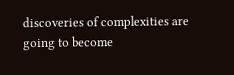discoveries of complexities are going to become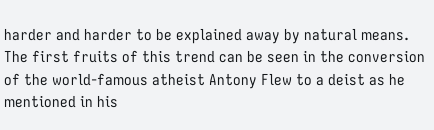harder and harder to be explained away by natural means. The first fruits of this trend can be seen in the conversion of the world-famous atheist Antony Flew to a deist as he mentioned in his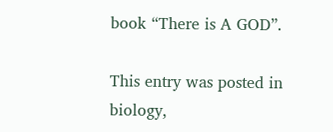book “There is A GOD”.

This entry was posted in biology,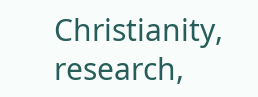Christianity, research,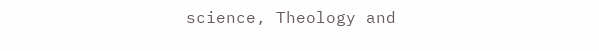science, Theology and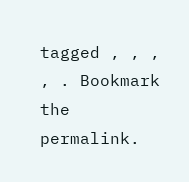tagged , , , , . Bookmark the permalink.